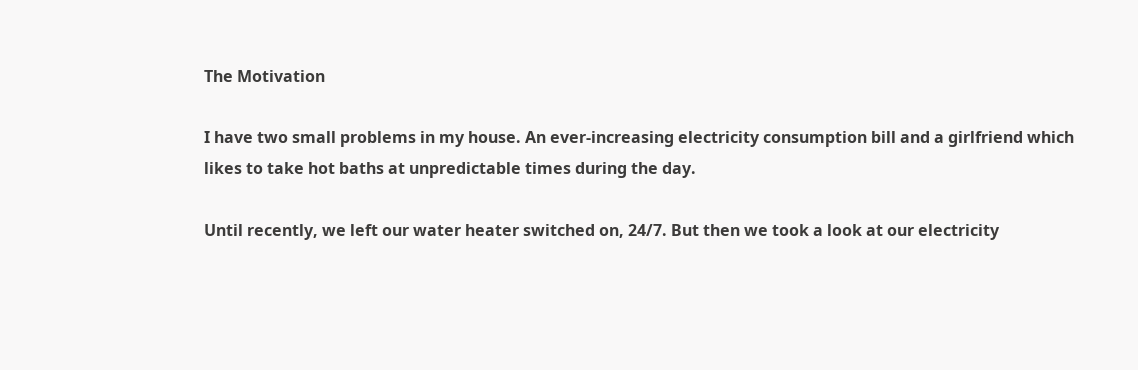The Motivation

I have two small problems in my house. An ever-increasing electricity consumption bill and a girlfriend which likes to take hot baths at unpredictable times during the day.

Until recently, we left our water heater switched on, 24/7. But then we took a look at our electricity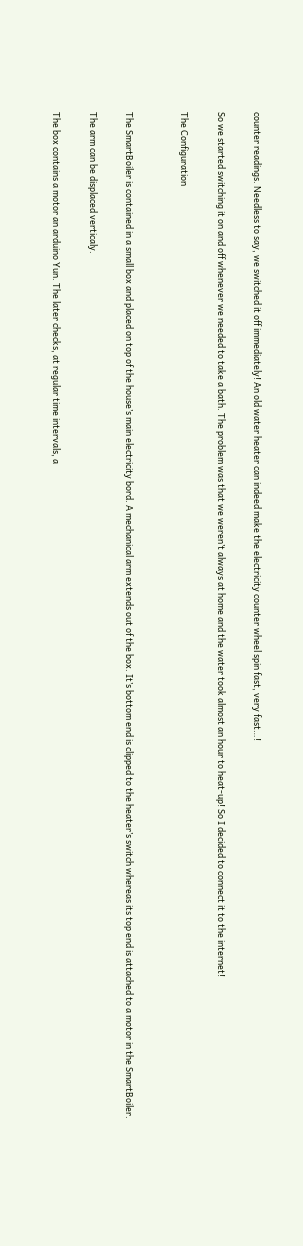counter readings. Needless to say, we switched it off immediately! An old water heater can indeed make the electricity counter wheel spin fast, very fast…!

So we started switching it on and off whenever we needed to take a bath. The problem was that we weren’t always at home and the water took almost an hour to heat-up! So I decided to connect it to the internet!

The Configuration


The SmartBoiler is contained in a small box and placed on top of the house’s main electricity bord. A mechanical arm extends out of the box. It’s bottom end is clipped to the heater’s switch whereas its top end is attached to a motor in the SmartBoiler.

The arm can be displaced verticaly.

The box contains a motor an arduino Yun. The later checks, at regular time intervals, a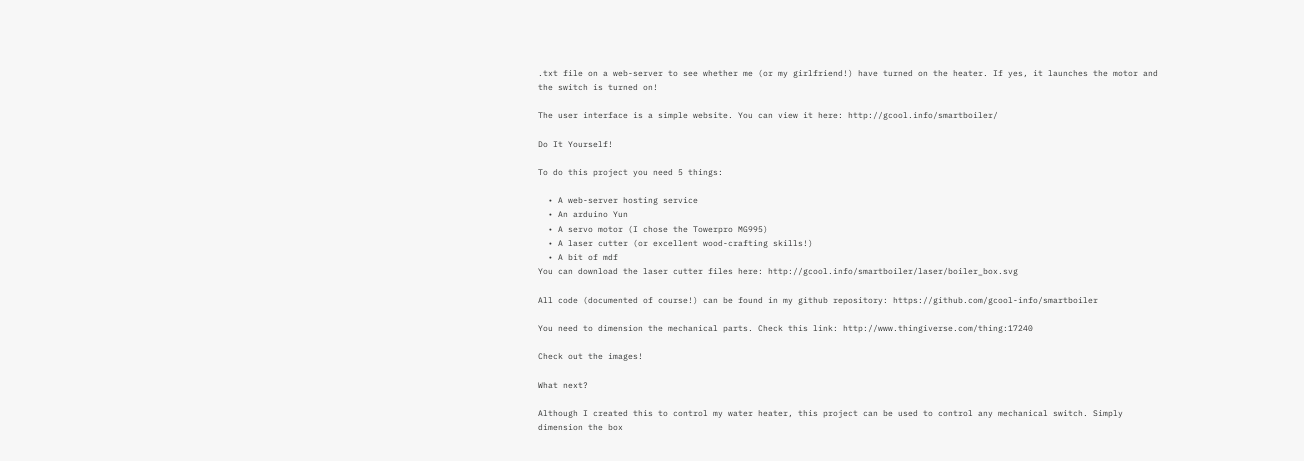.txt file on a web-server to see whether me (or my girlfriend!) have turned on the heater. If yes, it launches the motor and the switch is turned on!

The user interface is a simple website. You can view it here: http://gcool.info/smartboiler/

Do It Yourself!

To do this project you need 5 things:

  • A web-server hosting service
  • An arduino Yun
  • A servo motor (I chose the Towerpro MG995)
  • A laser cutter (or excellent wood-crafting skills!)
  • A bit of mdf
You can download the laser cutter files here: http://gcool.info/smartboiler/laser/boiler_box.svg

All code (documented of course!) can be found in my github repository: https://github.com/gcool-info/smartboiler

You need to dimension the mechanical parts. Check this link: http://www.thingiverse.com/thing:17240

Check out the images!

What next?

Although I created this to control my water heater, this project can be used to control any mechanical switch. Simply dimension the box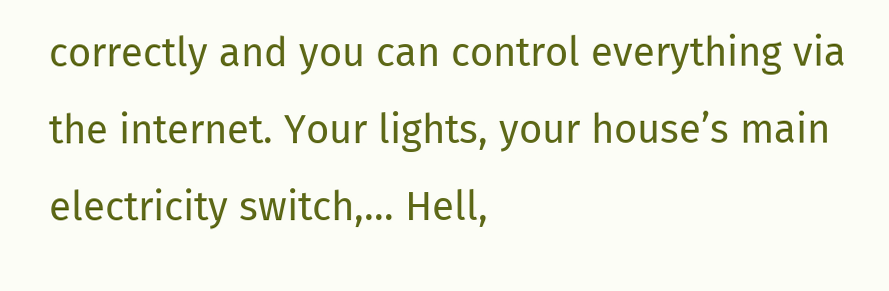correctly and you can control everything via the internet. Your lights, your house’s main electricity switch,… Hell,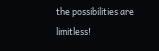the possibilities are limitless!